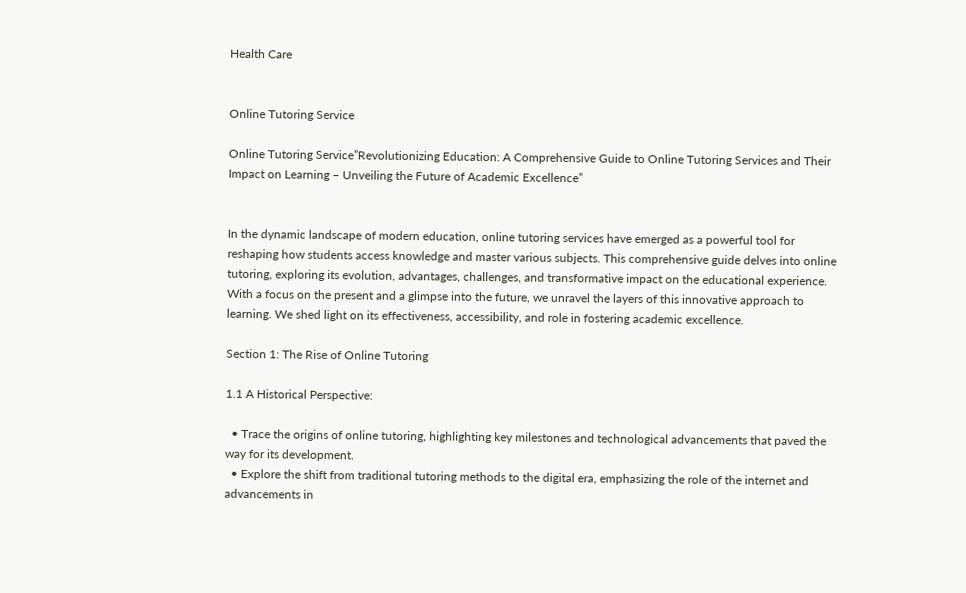Health Care


Online Tutoring Service

Online Tutoring Service”Revolutionizing Education: A Comprehensive Guide to Online Tutoring Services and Their Impact on Learning – Unveiling the Future of Academic Excellence”


In the dynamic landscape of modern education, online tutoring services have emerged as a powerful tool for reshaping how students access knowledge and master various subjects. This comprehensive guide delves into online tutoring, exploring its evolution, advantages, challenges, and transformative impact on the educational experience. With a focus on the present and a glimpse into the future, we unravel the layers of this innovative approach to learning. We shed light on its effectiveness, accessibility, and role in fostering academic excellence.

Section 1: The Rise of Online Tutoring

1.1 A Historical Perspective:

  • Trace the origins of online tutoring, highlighting key milestones and technological advancements that paved the way for its development.
  • Explore the shift from traditional tutoring methods to the digital era, emphasizing the role of the internet and advancements in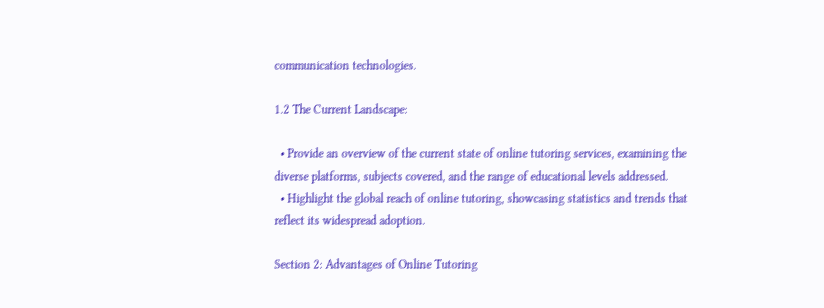communication technologies.

1.2 The Current Landscape:

  • Provide an overview of the current state of online tutoring services, examining the diverse platforms, subjects covered, and the range of educational levels addressed.
  • Highlight the global reach of online tutoring, showcasing statistics and trends that reflect its widespread adoption.

Section 2: Advantages of Online Tutoring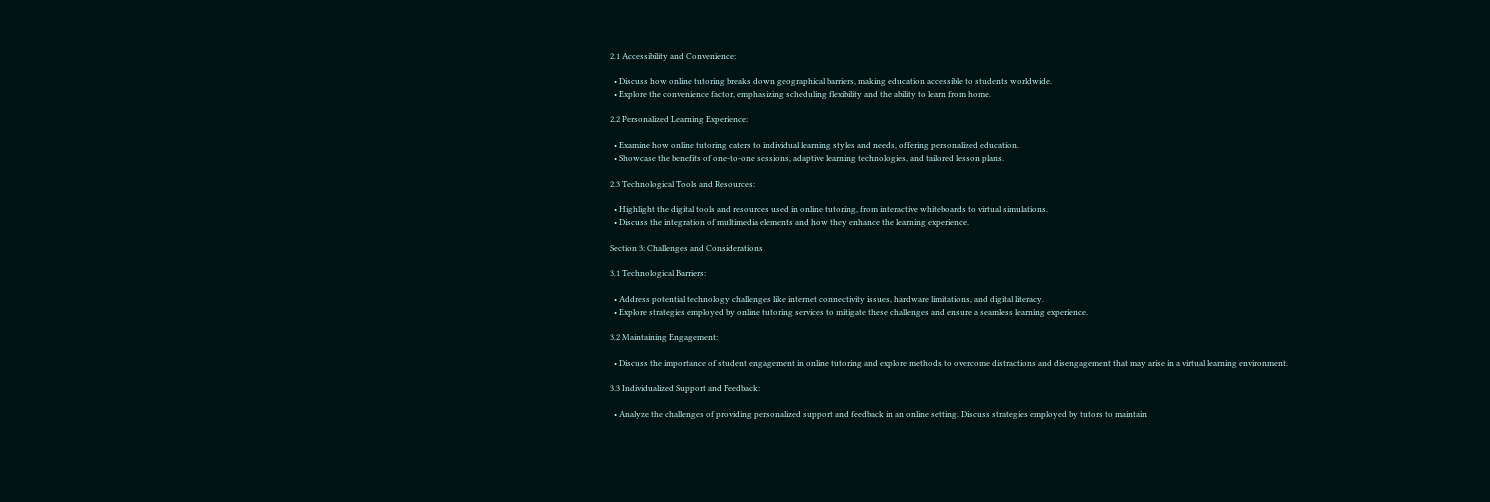2.1 Accessibility and Convenience:

  • Discuss how online tutoring breaks down geographical barriers, making education accessible to students worldwide.
  • Explore the convenience factor, emphasizing scheduling flexibility and the ability to learn from home.

2.2 Personalized Learning Experience:

  • Examine how online tutoring caters to individual learning styles and needs, offering personalized education.
  • Showcase the benefits of one-to-one sessions, adaptive learning technologies, and tailored lesson plans.

2.3 Technological Tools and Resources:

  • Highlight the digital tools and resources used in online tutoring, from interactive whiteboards to virtual simulations.
  • Discuss the integration of multimedia elements and how they enhance the learning experience.

Section 3: Challenges and Considerations

3.1 Technological Barriers:

  • Address potential technology challenges like internet connectivity issues, hardware limitations, and digital literacy.
  • Explore strategies employed by online tutoring services to mitigate these challenges and ensure a seamless learning experience.

3.2 Maintaining Engagement:

  • Discuss the importance of student engagement in online tutoring and explore methods to overcome distractions and disengagement that may arise in a virtual learning environment.

3.3 Individualized Support and Feedback:

  • Analyze the challenges of providing personalized support and feedback in an online setting. Discuss strategies employed by tutors to maintain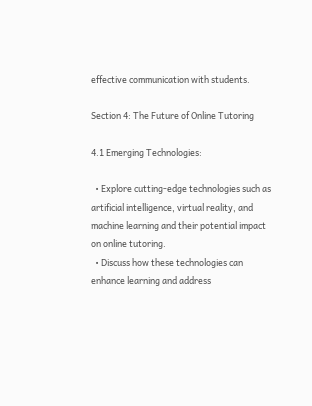effective communication with students.

Section 4: The Future of Online Tutoring

4.1 Emerging Technologies:

  • Explore cutting-edge technologies such as artificial intelligence, virtual reality, and machine learning and their potential impact on online tutoring.
  • Discuss how these technologies can enhance learning and address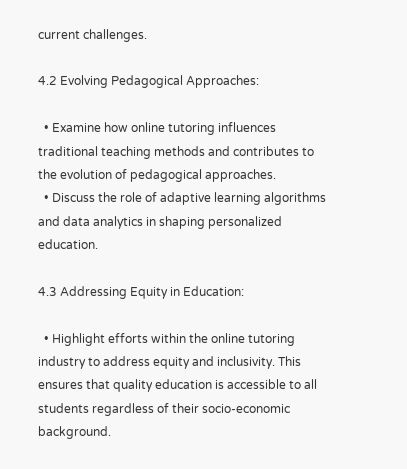current challenges.

4.2 Evolving Pedagogical Approaches:

  • Examine how online tutoring influences traditional teaching methods and contributes to the evolution of pedagogical approaches.
  • Discuss the role of adaptive learning algorithms and data analytics in shaping personalized education.

4.3 Addressing Equity in Education:

  • Highlight efforts within the online tutoring industry to address equity and inclusivity. This ensures that quality education is accessible to all students regardless of their socio-economic background.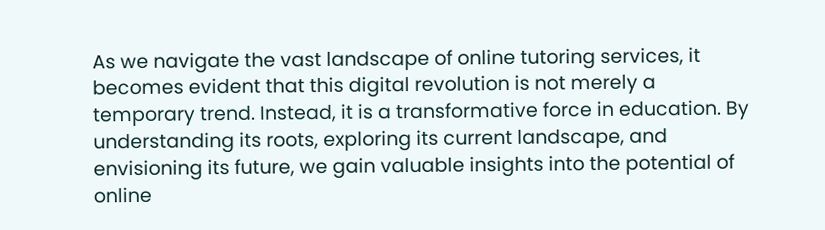As we navigate the vast landscape of online tutoring services, it becomes evident that this digital revolution is not merely a temporary trend. Instead, it is a transformative force in education. By understanding its roots, exploring its current landscape, and envisioning its future, we gain valuable insights into the potential of online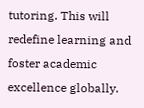tutoring. This will redefine learning and foster academic excellence globally.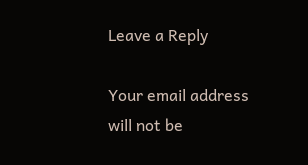Leave a Reply

Your email address will not be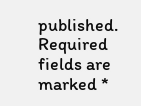published. Required fields are marked *